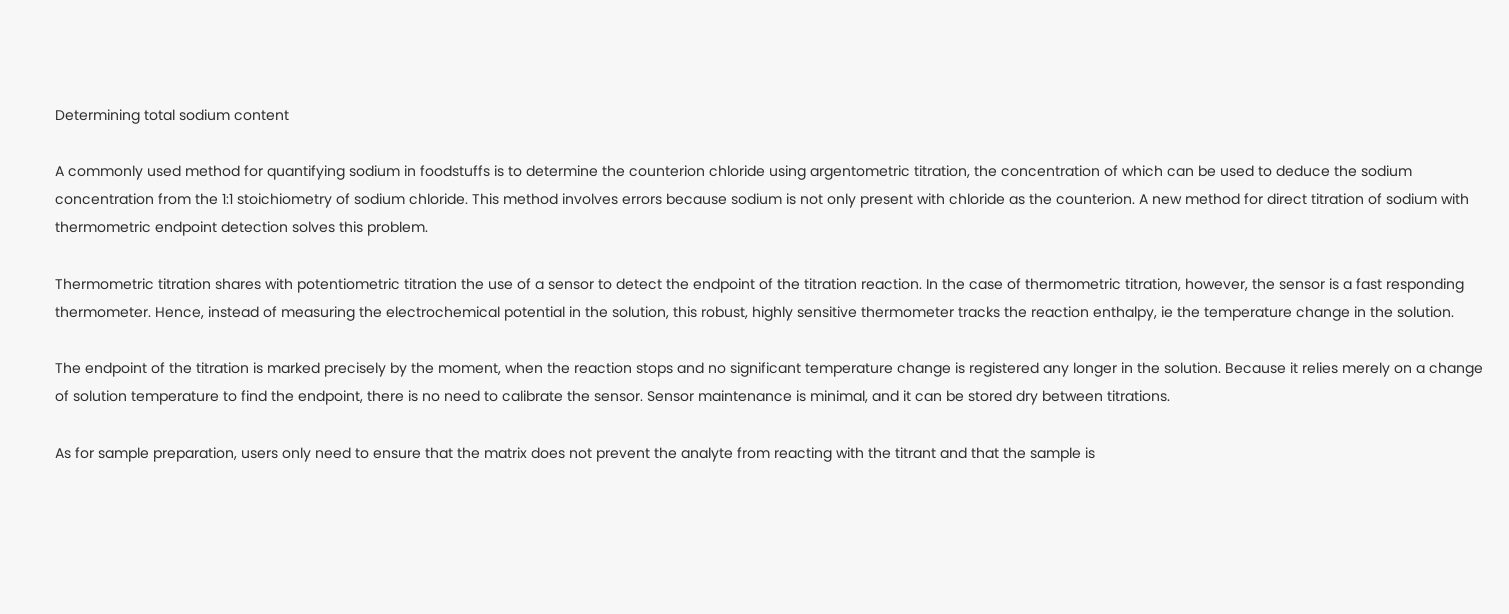Determining total sodium content

A commonly used method for quantifying sodium in foodstuffs is to determine the counterion chloride using argentometric titration, the concentration of which can be used to deduce the sodium concentration from the 1:1 stoichiometry of sodium chloride. This method involves errors because sodium is not only present with chloride as the counterion. A new method for direct titration of sodium with thermometric endpoint detection solves this problem.

Thermometric titration shares with potentiometric titration the use of a sensor to detect the endpoint of the titration reaction. In the case of thermometric titration, however, the sensor is a fast responding thermometer. Hence, instead of measuring the electrochemical potential in the solution, this robust, highly sensitive thermometer tracks the reaction enthalpy, ie the temperature change in the solution.

The endpoint of the titration is marked precisely by the moment, when the reaction stops and no significant temperature change is registered any longer in the solution. Because it relies merely on a change of solution temperature to find the endpoint, there is no need to calibrate the sensor. Sensor maintenance is minimal, and it can be stored dry between titrations.

As for sample preparation, users only need to ensure that the matrix does not prevent the analyte from reacting with the titrant and that the sample is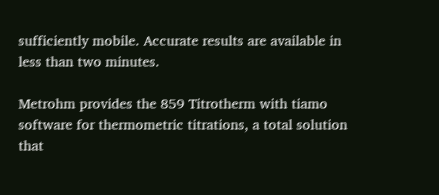sufficiently mobile. Accurate results are available in less than two minutes.

Metrohm provides the 859 Titrotherm with tiamo software for thermometric titrations, a total solution that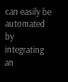can easily be automated by integrating an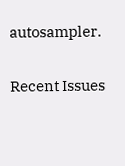autosampler.

Recent Issues